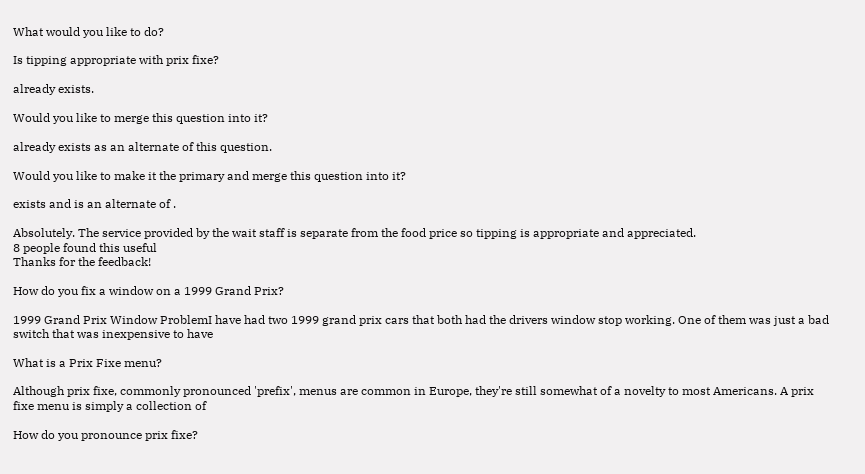What would you like to do?

Is tipping appropriate with prix fixe?

already exists.

Would you like to merge this question into it?

already exists as an alternate of this question.

Would you like to make it the primary and merge this question into it?

exists and is an alternate of .

Absolutely. The service provided by the wait staff is separate from the food price so tipping is appropriate and appreciated.
8 people found this useful
Thanks for the feedback!

How do you fix a window on a 1999 Grand Prix?

1999 Grand Prix Window ProblemI have had two 1999 grand prix cars that both had the drivers window stop working. One of them was just a bad switch that was inexpensive to have

What is a Prix Fixe menu?

Although prix fixe, commonly pronounced 'prefix', menus are common in Europe, they're still somewhat of a novelty to most Americans. A prix fixe menu is simply a collection of

How do you pronounce prix fixe?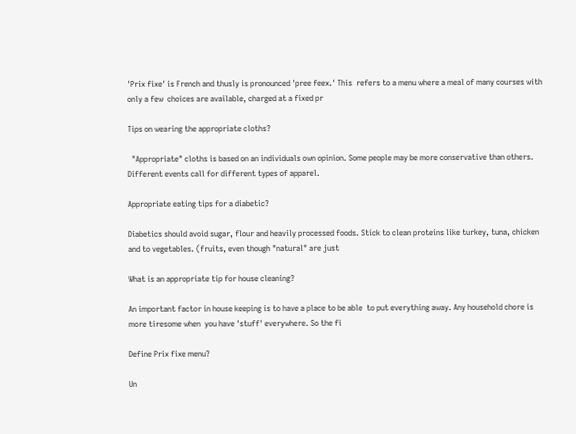'Prix fixe' is French and thusly is pronounced 'pree feex.' This  refers to a menu where a meal of many courses with only a few  choices are available, charged at a fixed pr

Tips on wearing the appropriate cloths?

  "Appropriate" cloths is based on an individuals own opinion. Some people may be more conservative than others. Different events call for different types of apparel.

Appropriate eating tips for a diabetic?

Diabetics should avoid sugar, flour and heavily processed foods. Stick to clean proteins like turkey, tuna, chicken and to vegetables. (fruits, even though "natural" are just

What is an appropriate tip for house cleaning?

An important factor in house keeping is to have a place to be able  to put everything away. Any household chore is more tiresome when  you have 'stuff' everywhere. So the fi

Define Prix fixe menu?

Un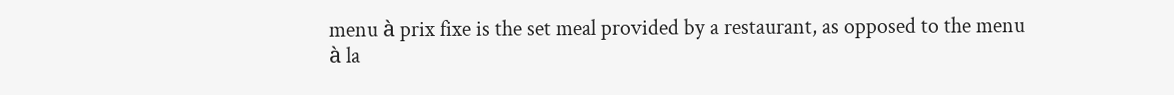menu à prix fixe is the set meal provided by a restaurant, as opposed to the menu à la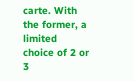carte. With the former, a limited choice of 2 or 3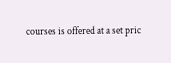courses is offered at a set pric